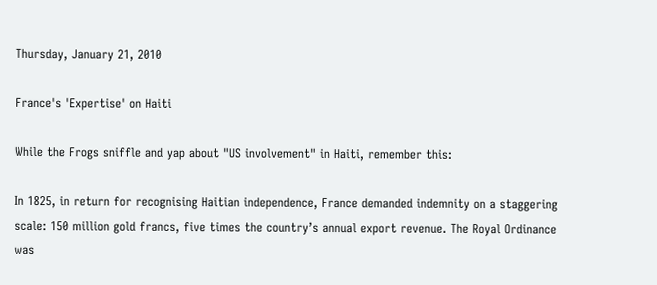Thursday, January 21, 2010

France's 'Expertise' on Haiti

While the Frogs sniffle and yap about "US involvement" in Haiti, remember this:

In 1825, in return for recognising Haitian independence, France demanded indemnity on a staggering scale: 150 million gold francs, five times the country’s annual export revenue. The Royal Ordinance was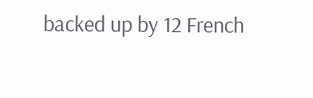backed up by 12 French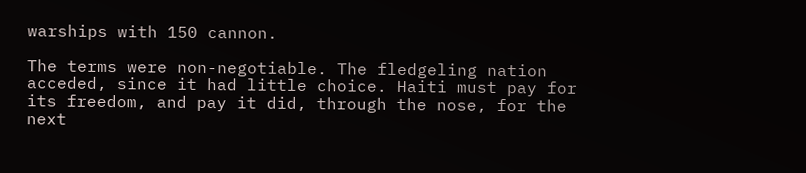warships with 150 cannon.

The terms were non-negotiable. The fledgeling nation acceded, since it had little choice. Haiti must pay for its freedom, and pay it did, through the nose, for the next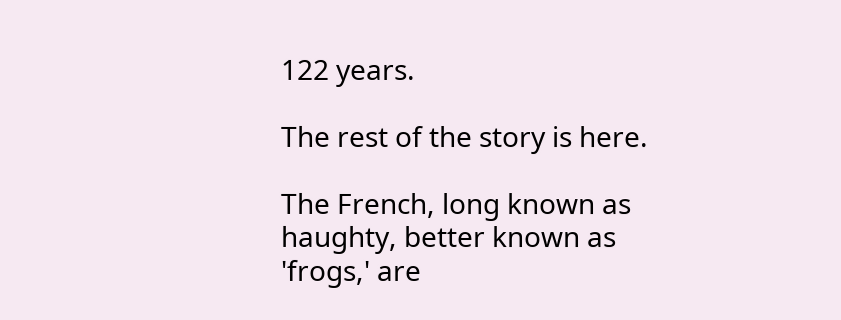122 years.

The rest of the story is here.

The French, long known as haughty, better known as 'frogs,' are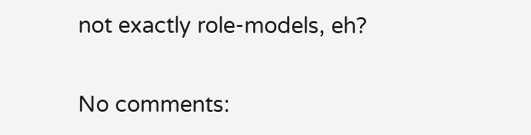not exactly role-models, eh?


No comments: